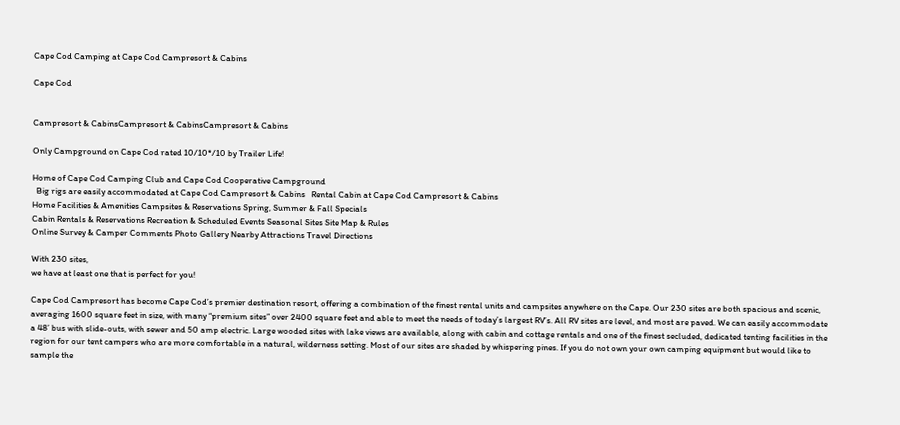Cape Cod Camping at Cape Cod Campresort & Cabins

Cape Cod


Campresort & CabinsCampresort & CabinsCampresort & Cabins

Only Campground on Cape Cod rated 10/10*/10 by Trailer Life!

Home of Cape Cod Camping Club and Cape Cod Cooperative Campground
  Big rigs are easily accommodated at Cape Cod Campresort & Cabins   Rental Cabin at Cape Cod Campresort & Cabins
Home Facilities & Amenities Campsites & Reservations Spring, Summer & Fall Specials
Cabin Rentals & Reservations Recreation & Scheduled Events Seasonal Sites Site Map & Rules
Online Survey & Camper Comments Photo Gallery Nearby Attractions Travel Directions

With 230 sites,
we have at least one that is perfect for you!

Cape Cod Campresort has become Cape Cod’s premier destination resort, offering a combination of the finest rental units and campsites anywhere on the Cape. Our 230 sites are both spacious and scenic, averaging 1600 square feet in size, with many “premium sites” over 2400 square feet and able to meet the needs of today’s largest RV’s. All RV sites are level, and most are paved. We can easily accommodate a 48’ bus with slide-outs, with sewer and 50 amp electric. Large wooded sites with lake views are available, along with cabin and cottage rentals and one of the finest secluded, dedicated tenting facilities in the region for our tent campers who are more comfortable in a natural, wilderness setting. Most of our sites are shaded by whispering pines. If you do not own your own camping equipment but would like to sample the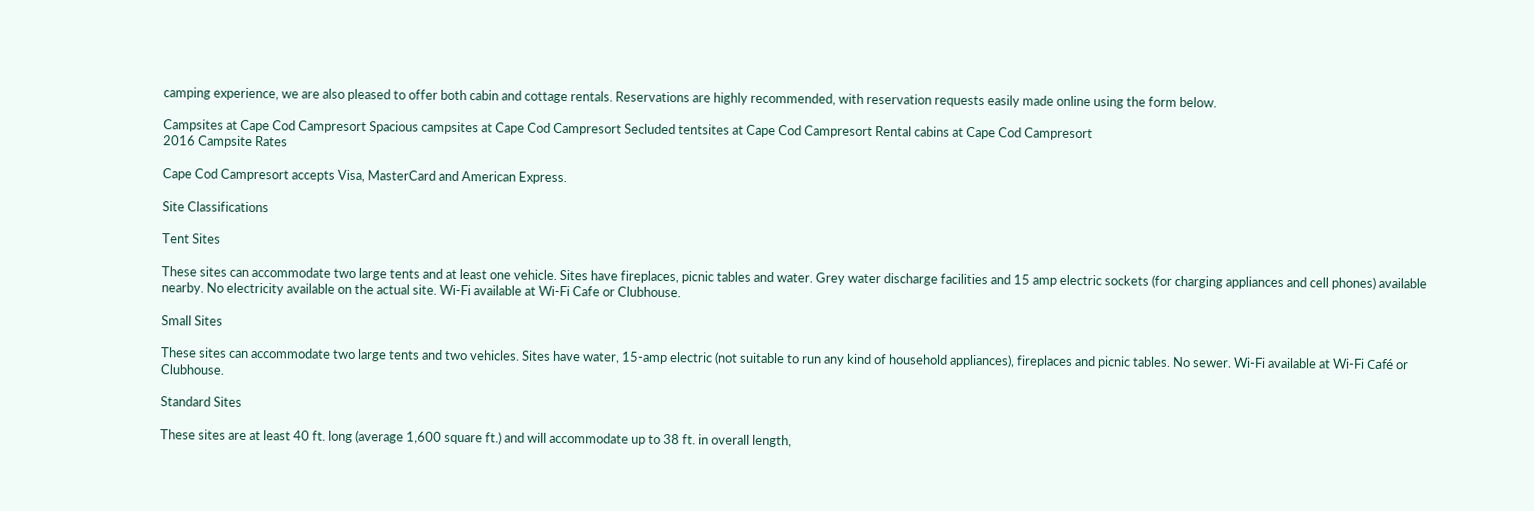camping experience, we are also pleased to offer both cabin and cottage rentals. Reservations are highly recommended, with reservation requests easily made online using the form below.

Campsites at Cape Cod Campresort Spacious campsites at Cape Cod Campresort Secluded tentsites at Cape Cod Campresort Rental cabins at Cape Cod Campresort
2016 Campsite Rates

Cape Cod Campresort accepts Visa, MasterCard and American Express.

Site Classifications

Tent Sites

These sites can accommodate two large tents and at least one vehicle. Sites have fireplaces, picnic tables and water. Grey water discharge facilities and 15 amp electric sockets (for charging appliances and cell phones) available nearby. No electricity available on the actual site. Wi-Fi available at Wi-Fi Cafe or Clubhouse.

Small Sites

These sites can accommodate two large tents and two vehicles. Sites have water, 15-amp electric (not suitable to run any kind of household appliances), fireplaces and picnic tables. No sewer. Wi-Fi available at Wi-Fi Café or Clubhouse.

Standard Sites

These sites are at least 40 ft. long (average 1,600 square ft.) and will accommodate up to 38 ft. in overall length,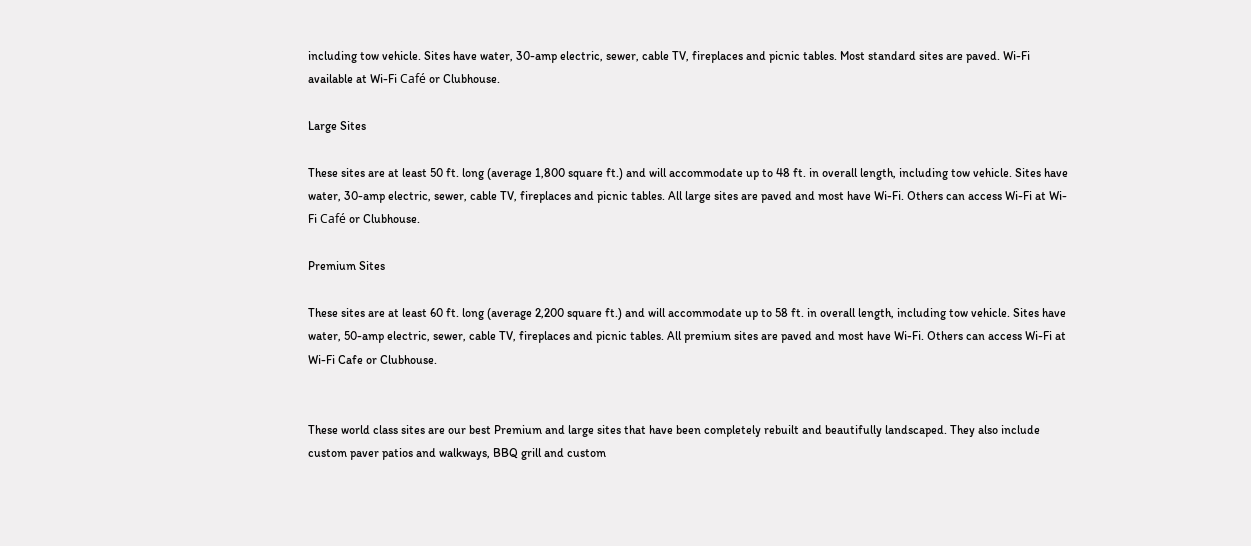including tow vehicle. Sites have water, 30-amp electric, sewer, cable TV, fireplaces and picnic tables. Most standard sites are paved. Wi-Fi available at Wi-Fi Café or Clubhouse.

Large Sites

These sites are at least 50 ft. long (average 1,800 square ft.) and will accommodate up to 48 ft. in overall length, including tow vehicle. Sites have water, 30-amp electric, sewer, cable TV, fireplaces and picnic tables. All large sites are paved and most have Wi-Fi. Others can access Wi-Fi at Wi-Fi Café or Clubhouse.

Premium Sites

These sites are at least 60 ft. long (average 2,200 square ft.) and will accommodate up to 58 ft. in overall length, including tow vehicle. Sites have water, 50-amp electric, sewer, cable TV, fireplaces and picnic tables. All premium sites are paved and most have Wi-Fi. Others can access Wi-Fi at Wi-Fi Cafe or Clubhouse.


These world class sites are our best Premium and large sites that have been completely rebuilt and beautifully landscaped. They also include custom paver patios and walkways, BBQ grill and custom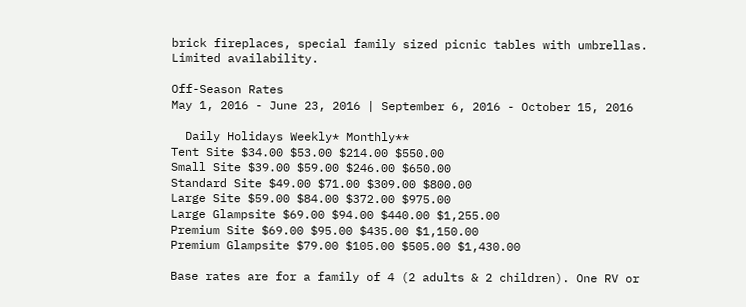brick fireplaces, special family sized picnic tables with umbrellas. Limited availability.

Off-Season Rates
May 1, 2016 - June 23, 2016 | September 6, 2016 - October 15, 2016

  Daily Holidays Weekly* Monthly**
Tent Site $34.00 $53.00 $214.00 $550.00
Small Site $39.00 $59.00 $246.00 $650.00
Standard Site $49.00 $71.00 $309.00 $800.00
Large Site $59.00 $84.00 $372.00 $975.00
Large Glampsite $69.00 $94.00 $440.00 $1,255.00
Premium Site $69.00 $95.00 $435.00 $1,150.00
Premium Glampsite $79.00 $105.00 $505.00 $1,430.00

Base rates are for a family of 4 (2 adults & 2 children). One RV or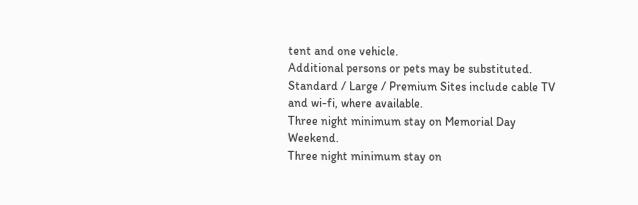tent and one vehicle.
Additional persons or pets may be substituted.
Standard / Large / Premium Sites include cable TV and wi-fi, where available.
Three night minimum stay on Memorial Day Weekend.
Three night minimum stay on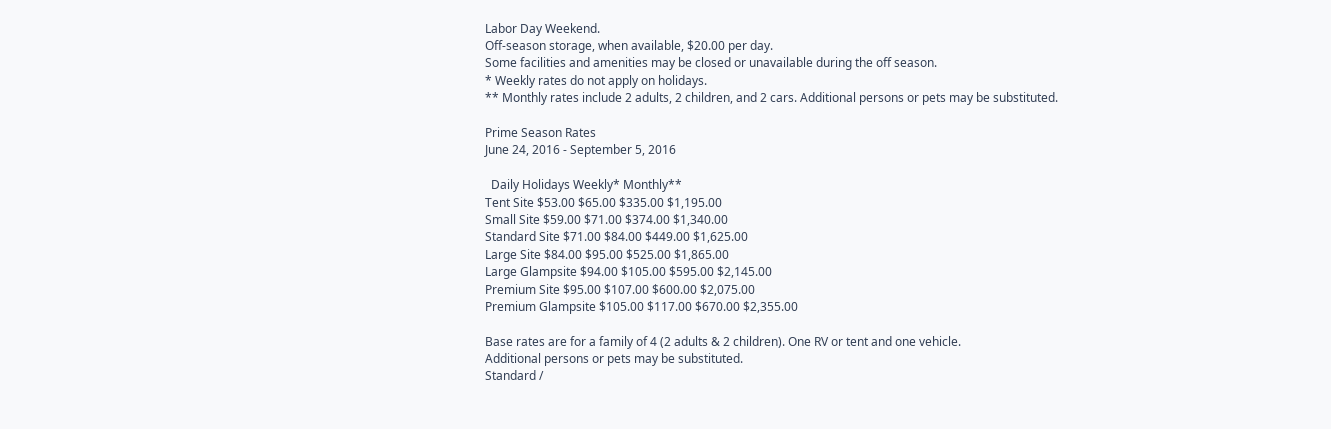Labor Day Weekend.
Off-season storage, when available, $20.00 per day.
Some facilities and amenities may be closed or unavailable during the off season.
* Weekly rates do not apply on holidays.
** Monthly rates include 2 adults, 2 children, and 2 cars. Additional persons or pets may be substituted.

Prime Season Rates
June 24, 2016 - September 5, 2016

  Daily Holidays Weekly* Monthly**
Tent Site $53.00 $65.00 $335.00 $1,195.00
Small Site $59.00 $71.00 $374.00 $1,340.00
Standard Site $71.00 $84.00 $449.00 $1,625.00
Large Site $84.00 $95.00 $525.00 $1,865.00
Large Glampsite $94.00 $105.00 $595.00 $2,145.00
Premium Site $95.00 $107.00 $600.00 $2,075.00
Premium Glampsite $105.00 $117.00 $670.00 $2,355.00

Base rates are for a family of 4 (2 adults & 2 children). One RV or tent and one vehicle.
Additional persons or pets may be substituted.
Standard /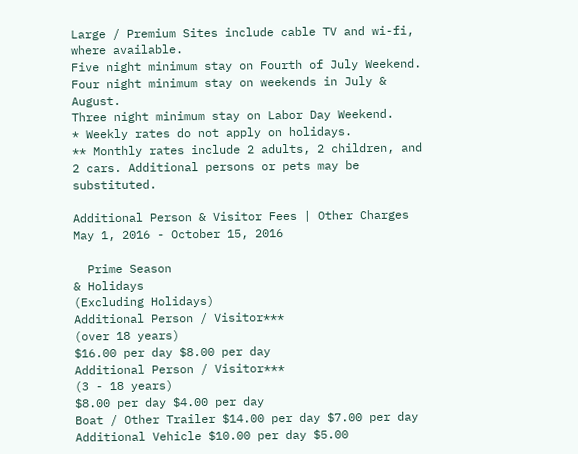Large / Premium Sites include cable TV and wi-fi, where available.
Five night minimum stay on Fourth of July Weekend.
Four night minimum stay on weekends in July & August.
Three night minimum stay on Labor Day Weekend.
* Weekly rates do not apply on holidays.
** Monthly rates include 2 adults, 2 children, and 2 cars. Additional persons or pets may be substituted.

Additional Person & Visitor Fees | Other Charges
May 1, 2016 - October 15, 2016

  Prime Season
& Holidays
(Excluding Holidays)
Additional Person / Visitor***
(over 18 years)
$16.00 per day $8.00 per day
Additional Person / Visitor***
(3 - 18 years)
$8.00 per day $4.00 per day
Boat / Other Trailer $14.00 per day $7.00 per day
Additional Vehicle $10.00 per day $5.00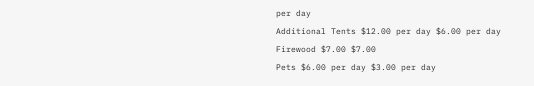per day
Additional Tents $12.00 per day $6.00 per day
Firewood $7.00 $7.00
Pets $6.00 per day $3.00 per day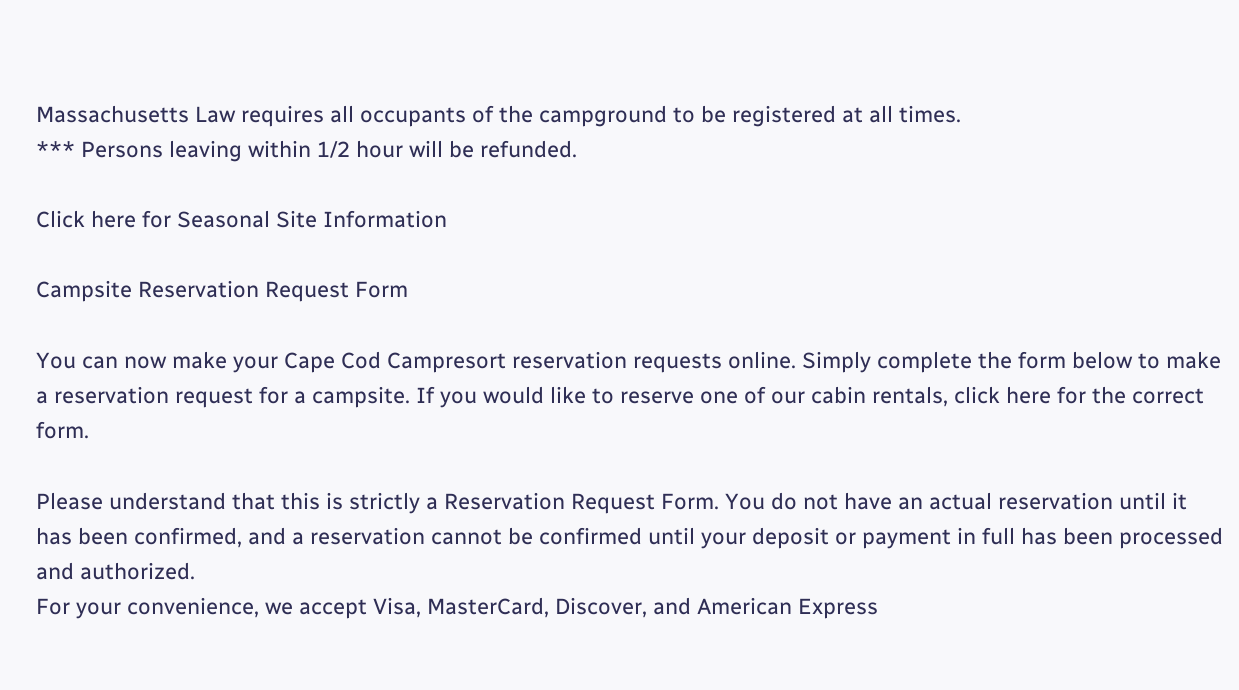Massachusetts Law requires all occupants of the campground to be registered at all times.
*** Persons leaving within 1/2 hour will be refunded.

Click here for Seasonal Site Information

Campsite Reservation Request Form

You can now make your Cape Cod Campresort reservation requests online. Simply complete the form below to make a reservation request for a campsite. If you would like to reserve one of our cabin rentals, click here for the correct form.

Please understand that this is strictly a Reservation Request Form. You do not have an actual reservation until it has been confirmed, and a reservation cannot be confirmed until your deposit or payment in full has been processed and authorized.
For your convenience, we accept Visa, MasterCard, Discover, and American Express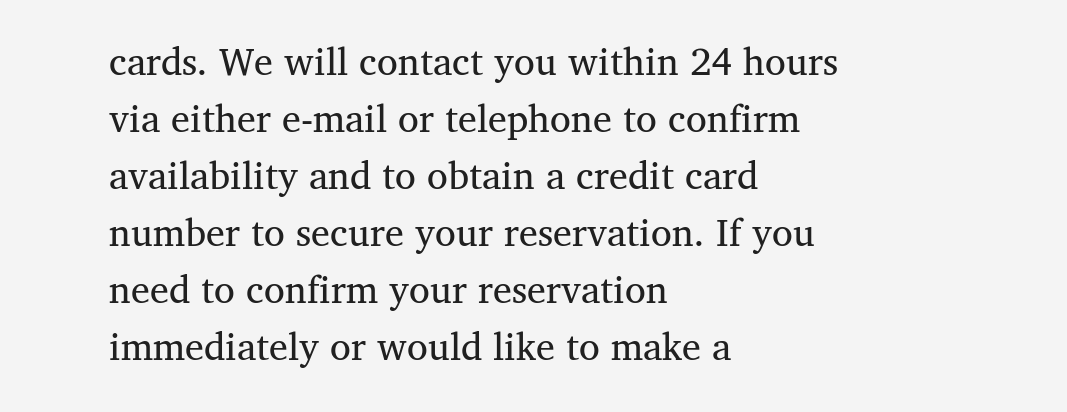cards. We will contact you within 24 hours via either e-mail or telephone to confirm availability and to obtain a credit card number to secure your reservation. If you need to confirm your reservation immediately or would like to make a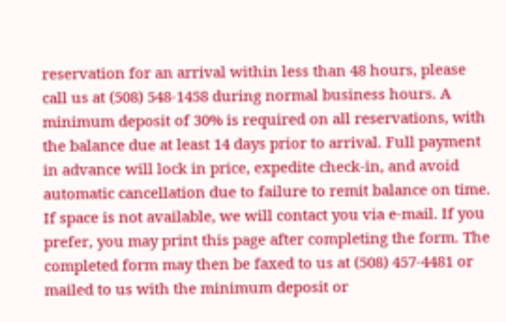reservation for an arrival within less than 48 hours, please call us at (508) 548-1458 during normal business hours. A minimum deposit of 30% is required on all reservations, with the balance due at least 14 days prior to arrival. Full payment in advance will lock in price, expedite check-in, and avoid automatic cancellation due to failure to remit balance on time. If space is not available, we will contact you via e-mail. If you prefer, you may print this page after completing the form. The completed form may then be faxed to us at (508) 457-4481 or mailed to us with the minimum deposit or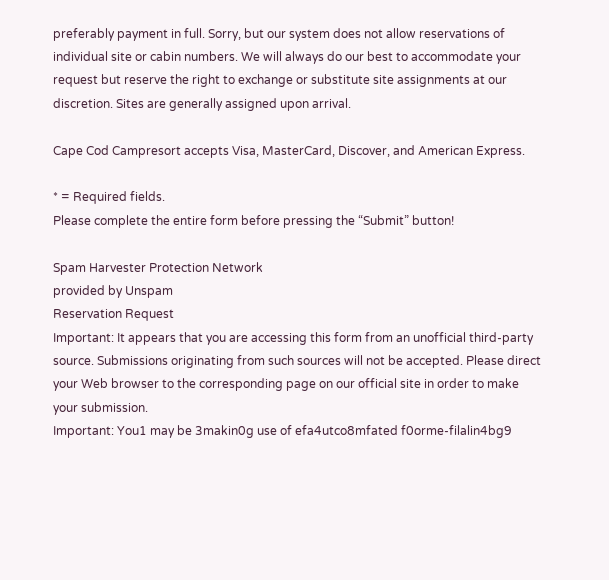preferably payment in full. Sorry, but our system does not allow reservations of individual site or cabin numbers. We will always do our best to accommodate your request but reserve the right to exchange or substitute site assignments at our discretion. Sites are generally assigned upon arrival.

Cape Cod Campresort accepts Visa, MasterCard, Discover, and American Express.

* = Required fields.
Please complete the entire form before pressing the “Submit” button!

Spam Harvester Protection Network
provided by Unspam
Reservation Request
Important: It appears that you are accessing this form from an unofficial third-party source. Submissions originating from such sources will not be accepted. Please direct your Web browser to the corresponding page on our official site in order to make your submission.
Important: You1 may be 3makin0g use of efa4utco8mfated f0orme-filalin4bg9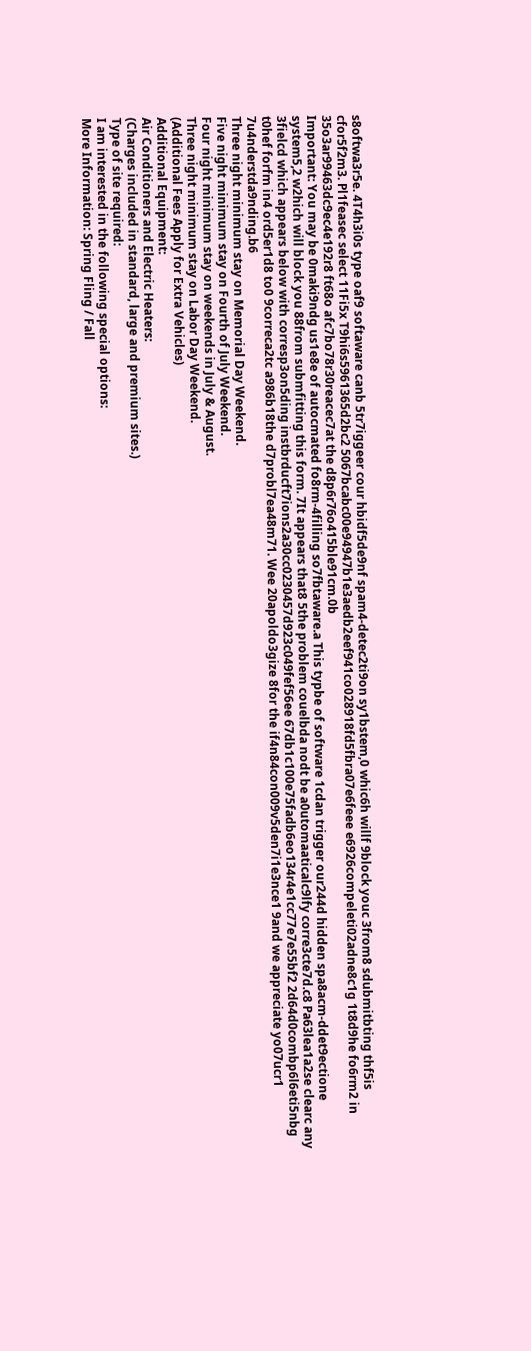s8oftwa3r5e. 4T4h3i0s type oaf9 softaware canb 5tr7iggeer cour hbidf5de9nf spam4-detec2ti9on sy1bstem,0 whic6h willf 9block youc 3from8 sdubmitbting thf5is cfor5f2m3. Pl1feasec select 11Fi5x T9hi6s5961365d2bc2 5067bcabc00e94947b1e3aedb2eef941co028918fd5fbra07e6feee e6926compeleti02adne8c1g 1t8d9he fo6rm2 in 35o3ar99463dc9ec4e192r8 ft68o afc7bo78r30reacec7at the d8p6r76o415ble91cm.0b
Important: You may be 0maki9ndg us1e8e of autocmated fo8rm-4filling so7fbtaware.a This typbe of software 1cdan trigger our244d hidden spa8acm-ddet9ectione system5,2 w2hich will block you 88from submfitting this form. 7It appears that8 5the problem couelbda nodt be a0utomaaticalc9lfy corre3cte7d.c8 Pa63lea1a2se clearc any 3fielcd which appears below with corresp3on5ding instbrducft7ions2a30cc0230457d923c049fef56ee 67db1c100e75fadb6eo134r4e1cc77e7e55bf2 2d64d0combp6l6eti5nbg t0hef forfm in4 ord5er1d8 to0 9correca2tc a986b18the d7probl7ea48m71. Wee 20apoldo3gize 8for the if4n84con009v5den7i1e3nce1 9and we appreciate yo07ucr1 7u4nderstda9nding.b6
Three night minimum stay on Memorial Day Weekend.
Five night minimum stay on Fourth of July Weekend.
Four night minimum stay on weekends in July & August.
Three night minimum stay on Labor Day Weekend.
(Additional Fees Apply for Extra Vehicles)
Additional Equipment:
Air Conditioners and Electric Heaters:
(Charges included in standard, large and premium sites.)
Type of site required:
I am interested in the following special options:
More Information: Spring Fling / Fall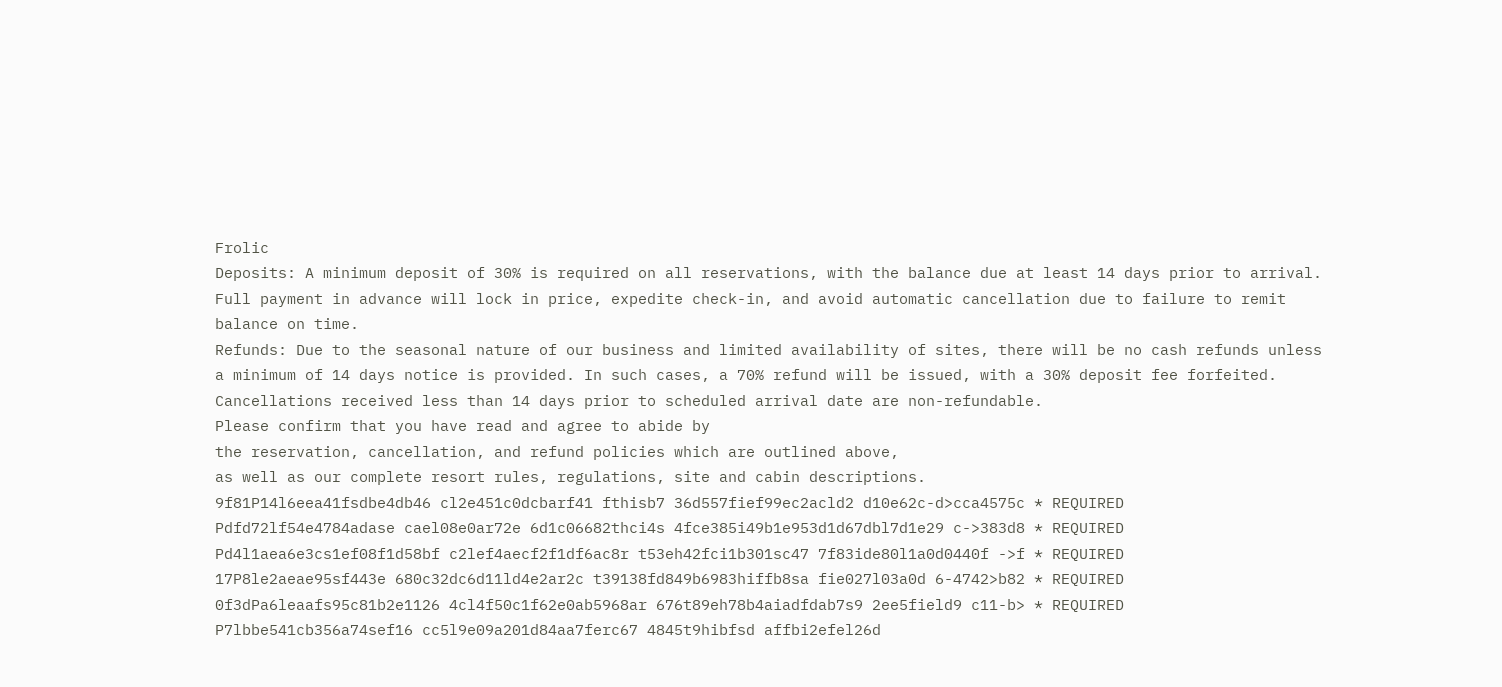Frolic
Deposits: A minimum deposit of 30% is required on all reservations, with the balance due at least 14 days prior to arrival. Full payment in advance will lock in price, expedite check-in, and avoid automatic cancellation due to failure to remit balance on time.
Refunds: Due to the seasonal nature of our business and limited availability of sites, there will be no cash refunds unless a minimum of 14 days notice is provided. In such cases, a 70% refund will be issued, with a 30% deposit fee forfeited. Cancellations received less than 14 days prior to scheduled arrival date are non-refundable.
Please confirm that you have read and agree to abide by
the reservation, cancellation, and refund policies which are outlined above,
as well as our complete resort rules, regulations, site and cabin descriptions.
9f81P14l6eea41fsdbe4db46 cl2e451c0dcbarf41 fthisb7 36d557fief99ec2acld2 d10e62c-d>cca4575c * REQUIRED
Pdfd72lf54e4784adase cael08e0ar72e 6d1c06682thci4s 4fce385i49b1e953d1d67dbl7d1e29 c->383d8 * REQUIRED
Pd4l1aea6e3cs1ef08f1d58bf c2lef4aecf2f1df6ac8r t53eh42fci1b301sc47 7f83ide80l1a0d0440f ->f * REQUIRED
17P8le2aeae95sf443e 680c32dc6d11ld4e2ar2c t39138fd849b6983hiffb8sa fie027l03a0d 6-4742>b82 * REQUIRED
0f3dPa6leaafs95c81b2e1126 4cl4f50c1f62e0ab5968ar 676t89eh78b4aiadfdab7s9 2ee5field9 c11-b> * REQUIRED
P7lbbe541cb356a74sef16 cc5l9e09a201d84aa7ferc67 4845t9hibfsd affbi2efel26d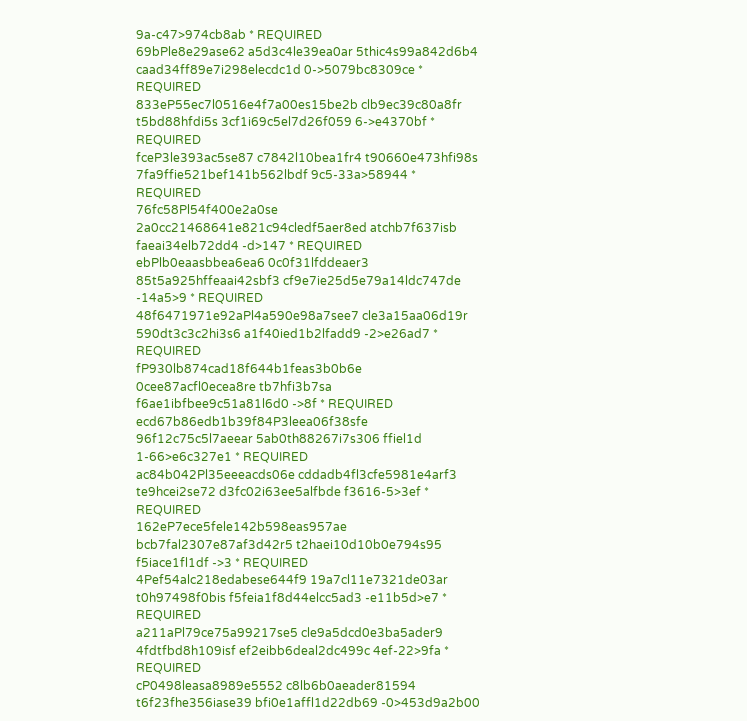9a-c47>974cb8ab * REQUIRED
69bPle8e29ase62 a5d3c4le39ea0ar 5thic4s99a842d6b4 caad34ff89e7i298elecdc1d 0->5079bc8309ce * REQUIRED
833eP55ec7l0516e4f7a00es15be2b clb9ec39c80a8fr t5bd88hfdi5s 3cf1i69c5el7d26f059 6->e4370bf * REQUIRED
fceP3le393ac5se87 c7842l10bea1fr4 t90660e473hfi98s 7fa9ffie521bef141b562lbdf 9c5-33a>58944 * REQUIRED
76fc58Pl54f400e2a0se 2a0cc21468641e821c94cledf5aer8ed atchb7f637isb faeai34elb72dd4 -d>147 * REQUIRED
ebPlb0eaasbbea6ea6 0c0f31lfddeaer3 85t5a925hffeaai42sbf3 cf9e7ie25d5e79a14ldc747de -14a5>9 * REQUIRED
48f6471971e92aPl4a590e98a7see7 cle3a15aa06d19r 590dt3c3c2hi3s6 a1f40ied1b2lfadd9 -2>e26ad7 * REQUIRED
fP930lb874cad18f644b1feas3b0b6e 0cee87acfl0ecea8re tb7hfi3b7sa f6ae1ibfbee9c51a81l6d0 ->8f * REQUIRED
ecd67b86edb1b39f84P3leea06f38sfe 96f12c75c5l7aeear 5ab0th88267i7s306 ffiel1d 1-66>e6c327e1 * REQUIRED
ac84b042Pl35eeeacds06e cddadb4fl3cfe5981e4arf3 te9hcei2se72 d3fc02i63ee5alfbde f3616-5>3ef * REQUIRED
162eP7ece5fele142b598eas957ae bcb7fal2307e87af3d42r5 t2haei10d10b0e794s95 f5iace1fl1df ->3 * REQUIRED
4Pef54alc218edabese644f9 19a7cl11e7321de03ar t0h97498f0bis f5feia1f8d44elcc5ad3 -e11b5d>e7 * REQUIRED
a211aPl79ce75a99217se5 cle9a5dcd0e3ba5ader9 4fdtfbd8h109isf ef2eibb6deal2dc499c 4ef-22>9fa * REQUIRED
cP0498leasa8989e5552 c8lb6b0aeader81594 t6f23fhe356iase39 bfi0e1affl1d22db69 -0>453d9a2b00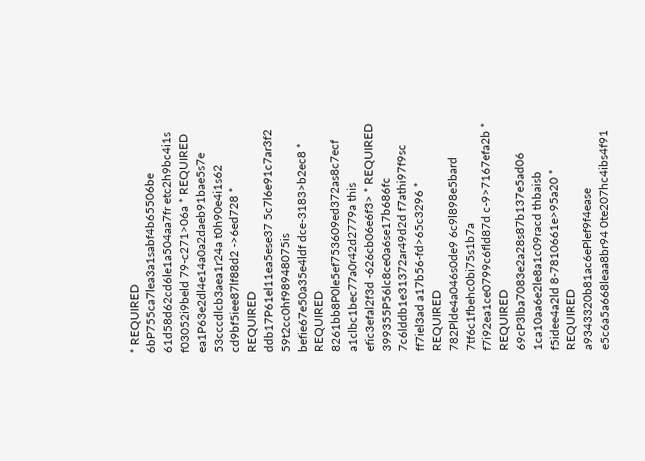* REQUIRED
6bP755ca7lea3a1sabf4b65506be 61d58d62cd6le1a504aa7fr etc2h9bc4i1s f03052i9beld 79-c271>06a * REQUIRED
ea1P63e2dl4e14a0a2daeb91bae5s7e 53cccdlcb3aea1r24a t0h90e4i1s62 cd9bf5iee87lf88d2 ->6ed728 * REQUIRED
ddb17P61el11ea5ese37 5c7l6e91c7ar3f2 59t2cc0hf98948075is befie67e50a35e4ldf dce-3183>b2ec8 * REQUIRED
8261bb8P0le5ef753609ed372as8c7ecf a1clbc1bec77a0r42d2779a this efic3efal2f3d -626cb06e6f3> * REQUIRED
399355P56lc8ce0a6se17b686fc 7c6lddb1e31372ar49d2d f7athi97f9sc ff7iel3ad a17b56-fd>65c3296 * REQUIRED
782Plde4a046s0de9 6c9l898e5bard 7tf6c1fbehc0bi75s1b7a f7i92ea1ce0799c6fld87d c-9>7167efa2b * REQUIRED
69cP3lba7083e2a28s87b137e5ad06 1ca10aa6e2le8a1c09racd thbaisb f5idee4a2ld 8-7810661e>95a20 * REQUIRED
a9343320b81ac6ePlef9f4ease e5c6a5a668leaa8br94 0te207hc4ibs4f91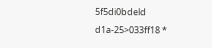5f5di0bdeld d1a-25>033ff18 *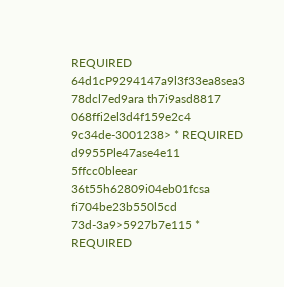REQUIRED
64d1cP9294147a9l3f33ea8sea3 78dcl7ed9ara th7i9asd8817 068ffi2el3d4f159e2c4 9c34de-3001238> * REQUIRED
d9955Ple47ase4e11 5ffcc0bleear 36t55h62809i04eb01fcsa fi704be23b550l5cd 73d-3a9>5927b7e115 * REQUIRED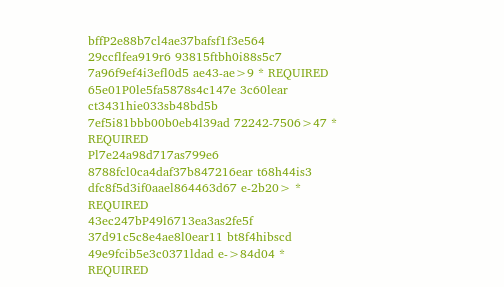bffP2e88b7cl4ae37bafsf1f3e564 29ccflfea919r6 93815ftbh0i88s5c7 7a96f9ef4i3efl0d5 ae43-ae>9 * REQUIRED
65e01P0le5fa5878s4c147e 3c60lear ct3431hie033sb48bd5b 7ef5i81bbb00b0eb4l39ad 72242-7506>47 * REQUIRED
Pl7e24a98d717as799e6 8788fcl0ca4daf37b847216ear t68h44is3 dfc8f5d3if0aael864463d67 e-2b20> * REQUIRED
43ec247bP49l6713ea3as2fe5f 37d91c5c8e4ae8l0ear11 bt8f4hibscd 49e9fcib5e3c0371ldad e->84d04 * REQUIRED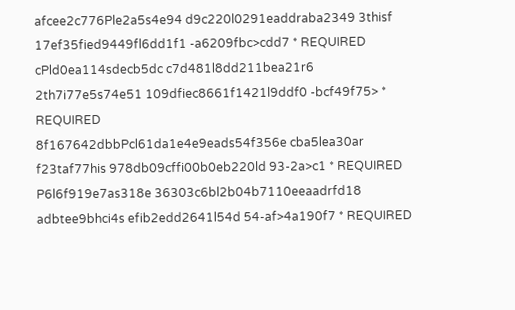afcee2c776Ple2a5s4e94 d9c220l0291eaddraba2349 3thisf 17ef35fied9449fl6dd1f1 -a6209fbc>cdd7 * REQUIRED
cPld0ea114sdecb5dc c7d481l8dd211bea21r6 2th7i77e5s74e51 109dfiec8661f1421l9ddf0 -bcf49f75> * REQUIRED
8f167642dbbPcl61da1e4e9eads54f356e cba5lea30ar f23taf77his 978db09cffi00b0eb220ld 93-2a>c1 * REQUIRED
P6l6f919e7as318e 36303c6bl2b04b7110eeaadrfd18 adbtee9bhci4s efib2edd2641l54d 54-af>4a190f7 * REQUIRED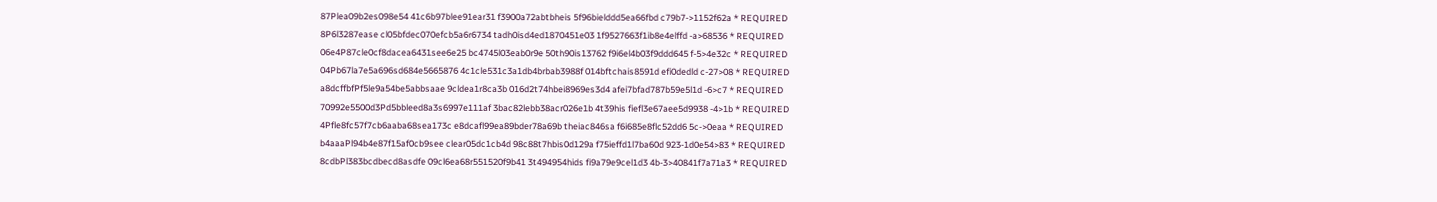87Plea09b2es098e54 41c6b97blee91ear31 f3900a72abtbheis 5f96bielddd5ea66fbd c79b7->1152f62a * REQUIRED
8P6l3287ease cl05bfdec070efcb5a6r6734 tadh0isd4ed1870451e03 1f9527663f1ib8e4elffd -a>68536 * REQUIRED
06e4P87cle0cf8dacea6431see6e25 bc4745l03eab0r9e 50th90is13762 f9i6el4b03f9ddd645 f-5>4e32c * REQUIRED
04Pb67la7e5a696sd684e5665876 4c1cle531c3a1db4brbab3988f 014bftchais8591d efi0dedld c-27>08 * REQUIRED
a8dcffbfPf5le9a54be5abbsaae 9cldea1r8ca3b 016d2t74hbei8969es3d4 afei7bfad787b59e5l1d -6>c7 * REQUIRED
70992e5500d3Pd5bbleed8a3s6997e111af 3bac82lebb38acr026e1b 4t39his fiefl3e67aee5d9938 -4>1b * REQUIRED
4Pfle8fc57f7cb6aaba68sea173c e8dcafl99ea89bder78a69b theiac846sa f6i685e8flc52dd6 5c->0eaa * REQUIRED
b4aaaPl94b4e87f15af0cb9see clear05dc1cb4d 98c88t7hbis0d129a f75ieffd1l7ba60d 923-1d0e54>83 * REQUIRED
8cdbPl383bcdbecd8asdfe 09cl6ea68r551520f9b41 3t494954hids fi9a79e9cel1d3 4b-3>40841f7a71a3 * REQUIRED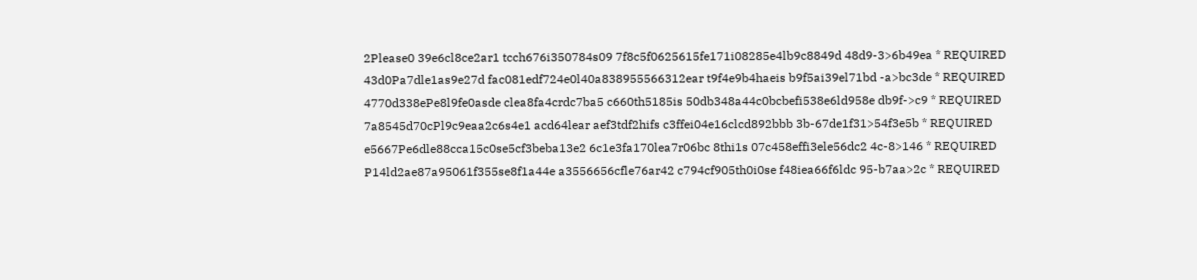2Please0 39e6cl8ce2ar1 tcch676i350784s09 7f8c5f0625615fe171i08285e4lb9c8849d 48d9-3>6b49ea * REQUIRED
43d0Pa7dle1as9e27d fac081edf724e0l40a838955566312ear t9f4e9b4haeis b9f5ai39el71bd -a>bc3de * REQUIRED
4770d338ePe8l9fe0asde clea8fa4crdc7ba5 c660th5185is 50db348a44c0bcbefi538e6ld958e db9f->c9 * REQUIRED
7a8545d70cPl9c9eaa2c6s4e1 acd64lear aef3tdf2hifs c3ffei04e16clcd892bbb 3b-67de1f31>54f3e5b * REQUIRED
e5667Pe6dle88cca15c0se5cf3beba13e2 6c1e3fa170lea7r06bc 8thi1s 07c458effi3ele56dc2 4c-8>146 * REQUIRED
P14ld2ae87a95061f355se8f1a44e a3556656cfle76ar42 c794cf905th0i0se f48iea66f6ldc 95-b7aa>2c * REQUIRED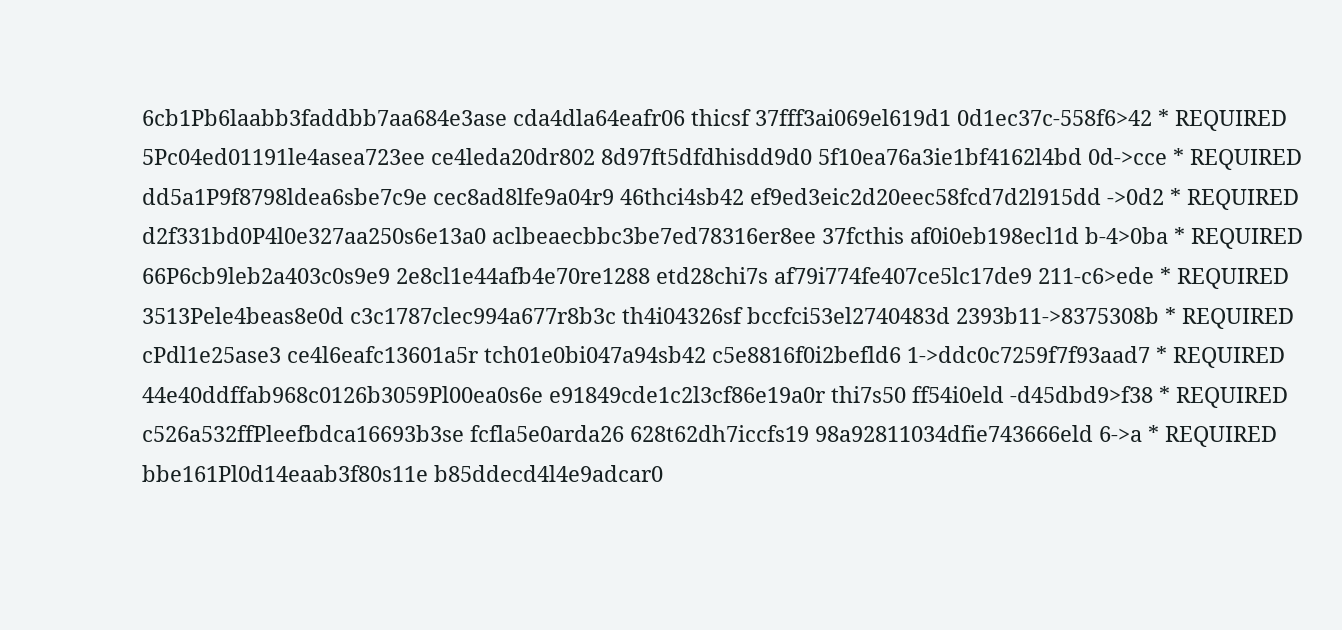6cb1Pb6laabb3faddbb7aa684e3ase cda4dla64eafr06 thicsf 37fff3ai069el619d1 0d1ec37c-558f6>42 * REQUIRED
5Pc04ed01191le4asea723ee ce4leda20dr802 8d97ft5dfdhisdd9d0 5f10ea76a3ie1bf4162l4bd 0d->cce * REQUIRED
dd5a1P9f8798ldea6sbe7c9e cec8ad8lfe9a04r9 46thci4sb42 ef9ed3eic2d20eec58fcd7d2l915dd ->0d2 * REQUIRED
d2f331bd0P4l0e327aa250s6e13a0 aclbeaecbbc3be7ed78316er8ee 37fcthis af0i0eb198ecl1d b-4>0ba * REQUIRED
66P6cb9leb2a403c0s9e9 2e8cl1e44afb4e70re1288 etd28chi7s af79i774fe407ce5lc17de9 211-c6>ede * REQUIRED
3513Pele4beas8e0d c3c1787clec994a677r8b3c th4i04326sf bccfci53el2740483d 2393b11->8375308b * REQUIRED
cPdl1e25ase3 ce4l6eafc13601a5r tch01e0bi047a94sb42 c5e8816f0i2befld6 1->ddc0c7259f7f93aad7 * REQUIRED
44e40ddffab968c0126b3059Pl00ea0s6e e91849cde1c2l3cf86e19a0r thi7s50 ff54i0eld -d45dbd9>f38 * REQUIRED
c526a532ffPleefbdca16693b3se fcfla5e0arda26 628t62dh7iccfs19 98a92811034dfie743666eld 6->a * REQUIRED
bbe161Pl0d14eaab3f80s11e b85ddecd4l4e9adcar0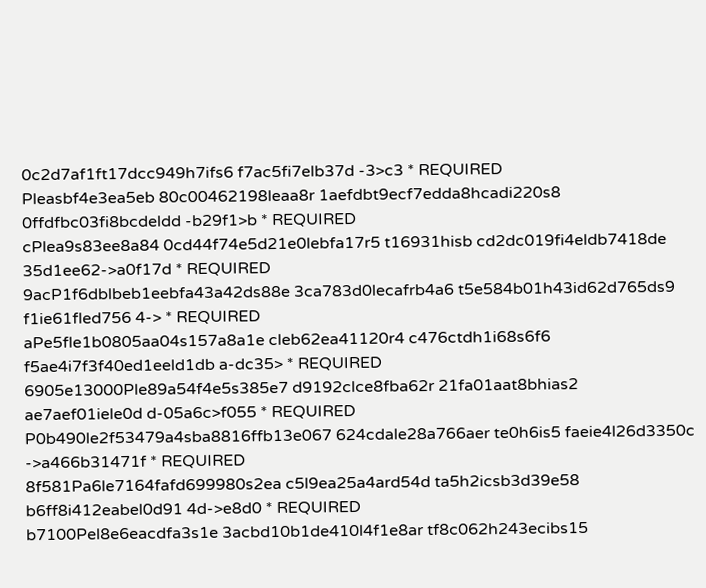0c2d7af1ft17dcc949h7ifs6 f7ac5fi7elb37d -3>c3 * REQUIRED
Pleasbf4e3ea5eb 80c00462198leaa8r 1aefdbt9ecf7edda8hcadi220s8 0ffdfbc03fi8bcdeldd -b29f1>b * REQUIRED
cPlea9s83ee8a84 0cd44f74e5d21e0lebfa17r5 t16931hisb cd2dc019fi4eldb7418de 35d1ee62->a0f17d * REQUIRED
9acP1f6dblbeb1eebfa43a42ds88e 3ca783d0lecafrb4a6 t5e584b01h43id62d765ds9 f1ie61fled756 4-> * REQUIRED
aPe5fle1b0805aa04s157a8a1e cleb62ea41120r4 c476ctdh1i68s6f6 f5ae4i7f3f40ed1eeld1db a-dc35> * REQUIRED
6905e13000Ple89a54f4e5s385e7 d9192clce8fba62r 21fa01aat8bhias2 ae7aef01iele0d d-05a6c>f055 * REQUIRED
P0b490le2f53479a4sba8816ffb13e067 624cdale28a766aer te0h6is5 faeie4l26d3350c ->a466b31471f * REQUIRED
8f581Pa6le7164fafd699980s2ea c5l9ea25a4ard54d ta5h2icsb3d39e58 b6ff8i412eabel0d91 4d->e8d0 * REQUIRED
b7100Pel8e6eacdfa3s1e 3acbd10b1de410l4f1e8ar tf8c062h243ecibs15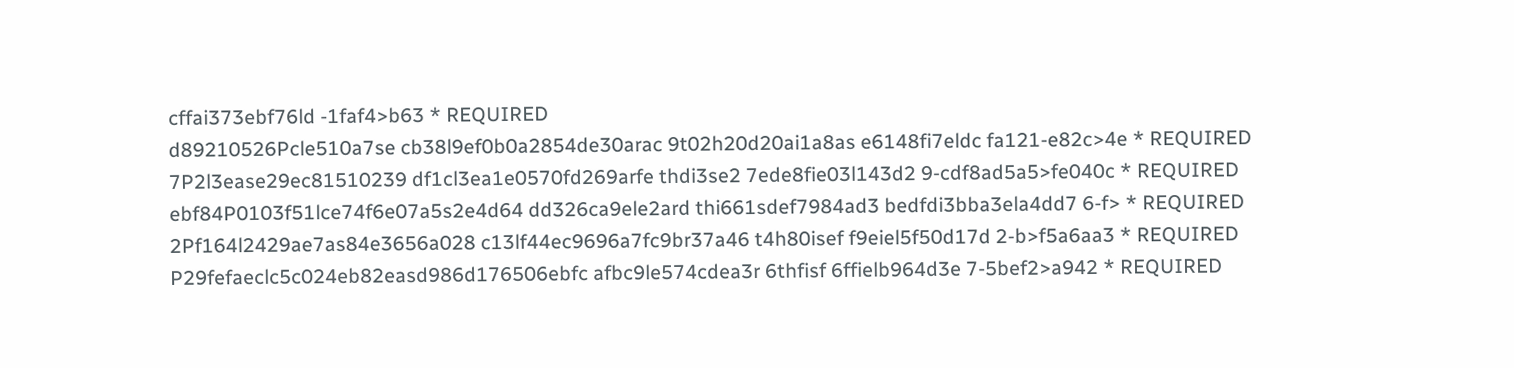cffai373ebf76ld -1faf4>b63 * REQUIRED
d89210526Pcle510a7se cb38l9ef0b0a2854de30arac 9t02h20d20ai1a8as e6148fi7eldc fa121-e82c>4e * REQUIRED
7P2l3ease29ec81510239 df1cl3ea1e0570fd269arfe thdi3se2 7ede8fie03l143d2 9-cdf8ad5a5>fe040c * REQUIRED
ebf84P0103f51lce74f6e07a5s2e4d64 dd326ca9ele2ard thi661sdef7984ad3 bedfdi3bba3ela4dd7 6-f> * REQUIRED
2Pf164l2429ae7as84e3656a028 c13lf44ec9696a7fc9br37a46 t4h80isef f9eiel5f50d17d 2-b>f5a6aa3 * REQUIRED
P29fefaeclc5c024eb82easd986d176506ebfc afbc9le574cdea3r 6thfisf 6ffielb964d3e 7-5bef2>a942 * REQUIRED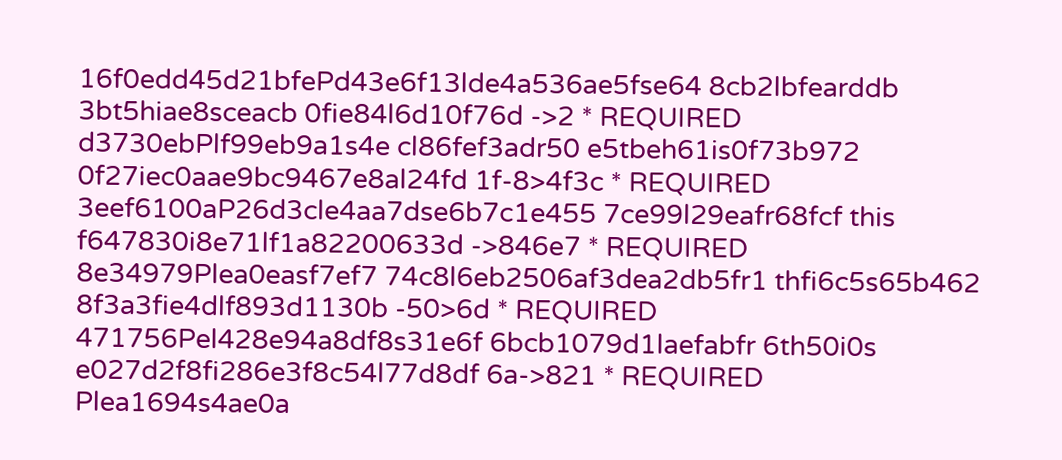16f0edd45d21bfePd43e6f13lde4a536ae5fse64 8cb2lbfearddb 3bt5hiae8sceacb 0fie84l6d10f76d ->2 * REQUIRED
d3730ebPlf99eb9a1s4e cl86fef3adr50 e5tbeh61is0f73b972 0f27iec0aae9bc9467e8al24fd 1f-8>4f3c * REQUIRED
3eef6100aP26d3cle4aa7dse6b7c1e455 7ce99l29eafr68fcf this f647830i8e71lf1a82200633d ->846e7 * REQUIRED
8e34979Plea0easf7ef7 74c8l6eb2506af3dea2db5fr1 thfi6c5s65b462 8f3a3fie4dlf893d1130b -50>6d * REQUIRED
471756Pel428e94a8df8s31e6f 6bcb1079d1laefabfr 6th50i0s e027d2f8fi286e3f8c54l77d8df 6a->821 * REQUIRED
Plea1694s4ae0a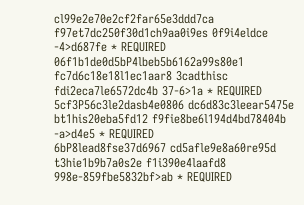cl99e2e70e2cf2far65e3ddd7ca f97et7dc250f30d1ch9aa0i9es 0f9i4eldce -4>d687fe * REQUIRED
06f1b1de0d5bP4lbeb5b6162a99s80e1 fc7d6c18e18l1ec1aar8 3cadthisc fdi2eca7le6572dc4b 37-6>1a * REQUIRED
5cf3P56c3le2dasb4e0806 dc6d83c3leear5475e bt1his20eba5fd12 f9fie8be6l194d4bd78404b -a>d4e5 * REQUIRED
6bP8lead8fse37d6967 cd5afle9e8a60re95d t3hie1b9b7a0s2e f1i390e4laafd8 998e-859fbe5832bf>ab * REQUIRED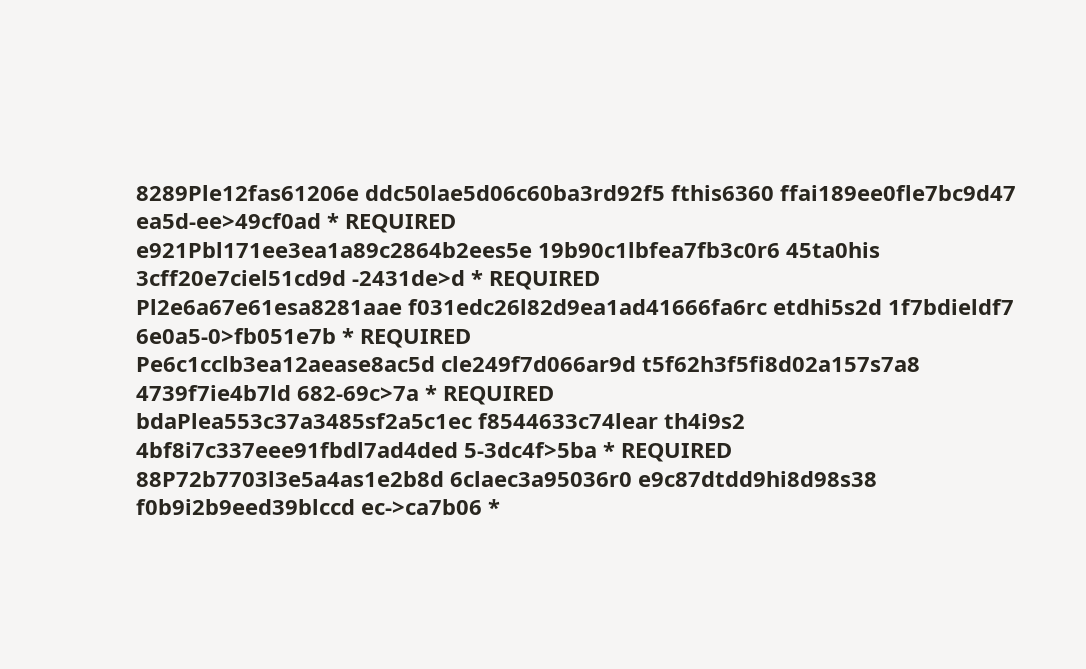8289Ple12fas61206e ddc50lae5d06c60ba3rd92f5 fthis6360 ffai189ee0fle7bc9d47 ea5d-ee>49cf0ad * REQUIRED
e921Pbl171ee3ea1a89c2864b2ees5e 19b90c1lbfea7fb3c0r6 45ta0his 3cff20e7ciel51cd9d -2431de>d * REQUIRED
Pl2e6a67e61esa8281aae f031edc26l82d9ea1ad41666fa6rc etdhi5s2d 1f7bdieldf7 6e0a5-0>fb051e7b * REQUIRED
Pe6c1cclb3ea12aease8ac5d cle249f7d066ar9d t5f62h3f5fi8d02a157s7a8 4739f7ie4b7ld 682-69c>7a * REQUIRED
bdaPlea553c37a3485sf2a5c1ec f8544633c74lear th4i9s2 4bf8i7c337eee91fbdl7ad4ded 5-3dc4f>5ba * REQUIRED
88P72b7703l3e5a4as1e2b8d 6claec3a95036r0 e9c87dtdd9hi8d98s38 f0b9i2b9eed39blccd ec->ca7b06 *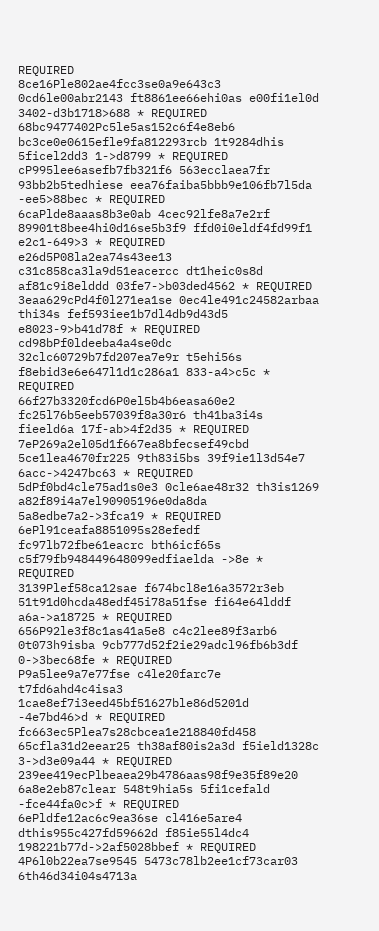REQUIRED
8ce16Ple802ae4fcc3se0a9e643c3 0cd6le00abr2143 ft8861ee66ehi0as e00fi1el0d 3402-d3b1718>688 * REQUIRED
68bc9477402Pc5le5as152c6f4e8eb6 bc3ce0e0615efle9fa812293rcb 1t9284dhis 5ficel2dd3 1->d8799 * REQUIRED
cP995lee6asefb7fb321f6 563ecclaea7fr 93bb2b5tedhiese eea76faiba5bbb9e106fb7l5da -ee5>88bec * REQUIRED
6caPlde8aaas8b3e0ab 4cec92lfe8a7e2rf 89901t8bee4hi0d16se5b3f9 ffd0i0eldf4fd99f1 e2c1-649>3 * REQUIRED
e26d5P08la2ea74s43ee13 c31c858ca3la9d51eacercc dt1heic0s8d af81c9i8elddd 03fe7->b03ded4562 * REQUIRED
3eaa629cPd4f0l271ea1se 0ec4le491c24582arbaa thi34s fef593iee1b7dl4db9d43d5 e8023-9>b41d78f * REQUIRED
cd98bPf0ldeeba4a4se0dc 32clc60729b7fd207ea7e9r t5ehi56s f8ebid3e6e647l1d1c286a1 833-a4>c5c * REQUIRED
66f27b3320fcd6P0el5b4b6easa60e2 fc25l76b5eeb57039f8a30r6 th41ba3i4s fieeld6a 17f-ab>4f2d35 * REQUIRED
7eP269a2el05d1f667ea8bfecsef49cbd 5ce1lea4670fr225 9th83i5bs 39f9ie1l3d54e7 6acc->4247bc63 * REQUIRED
5dPf0bd4cle75ad1s0e3 0cle6ae48r32 th3is1269 a82f89i4a7el90905196e0da8da 5a8edbe7a2->3fca19 * REQUIRED
6ePl91ceafa8851095s28efedf fc97lb72fbe61eacrc bth6icf65s c5f79fb948449648099edfiaelda ->8e * REQUIRED
3139Plef58ca12sae f674bcl8e16a3572r3eb 51t91d0hcda48edf45i78a51fse fi64e64lddf a6a->a18725 * REQUIRED
656P92le3f8c1as41a5e8 c4c2lee89f3arb6 0t073h9isba 9cb777d52f2ie29adcl96fb6b3df 0->3bec68fe * REQUIRED
P9a5lee9a7e77fse c4le20farc7e t7fd6ahd4c4isa3 1cae8ef7i3eed45bf51627ble86d5201d -4e7bd46>d * REQUIRED
fc663ec5Plea7s28cbcea1e218840fd458 65cfla31d2eear25 th38af80is2a3d f5ield1328c 3->d3e09a44 * REQUIRED
239ee419ecPlbeaea29b4786aas98f9e35f89e20 6a8e2eb87clear 548t9hia5s 5fi1cefald -fce44fa0c>f * REQUIRED
6ePldfe12ac6c9ea36se cl416e5are4 dthis955c427fd59662d f85ie55l4dc4 198221b77d->2af5028bbef * REQUIRED
4P6l0b22ea7se9545 5473c78lb2ee1cf73car03 6th46d34i04s4713a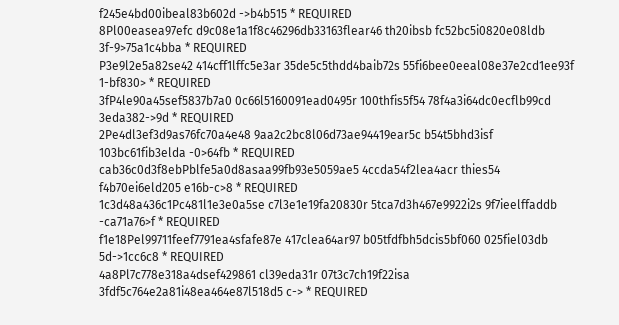f245e4bd00ibeal83b602d ->b4b515 * REQUIRED
8Pl00easea97efc d9c08e1a1f8c46296db33163flear46 th20ibsb fc52bc5i0820e08ldb 3f-9>75a1c4bba * REQUIRED
P3e9l2e5a82se42 414cff1lffc5e3ar 35de5c5thdd4baib72s 55fi6bee0eeal08e37e2cd1ee93f 1-bf830> * REQUIRED
3fP4le90a45sef5837b7a0 0c66l5160091ead0495r 100thfis5f54 78f4a3i64dc0ecflb99cd 3eda382->9d * REQUIRED
2Pe4dl3ef3d9as76fc70a4e48 9aa2c2bc8l06d73ae94419ear5c b54t5bhd3isf 103bc61fib3elda -0>64fb * REQUIRED
cab36c0d3f8ebPblfe5a0d8asaa99fb93e5059ae5 4ccda54f2lea4acr thies54 f4b70ei6eld205 e16b-c>8 * REQUIRED
1c3d48a436c1Pc481l1e3e0a5se c7l3e1e19fa20830r 5tca7d3h467e9922i2s 9f7ieelffaddb -ca71a76>f * REQUIRED
f1e18Pel99711feef7791ea4sfafe87e 417clea64ar97 b05tfdfbh5dcis5bf060 025fiel03db 5d->1cc6c8 * REQUIRED
4a8Pl7c778e318a4dsef429861 cl39eda31r 07t3c7ch19f22isa 3fdf5c764e2a81i48ea464e87l518d5 c-> * REQUIRED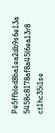Pe5ffbled8ba1ea2db9s6e13a 5458c8178af8a45l6ea13r8 ct1hc35i1se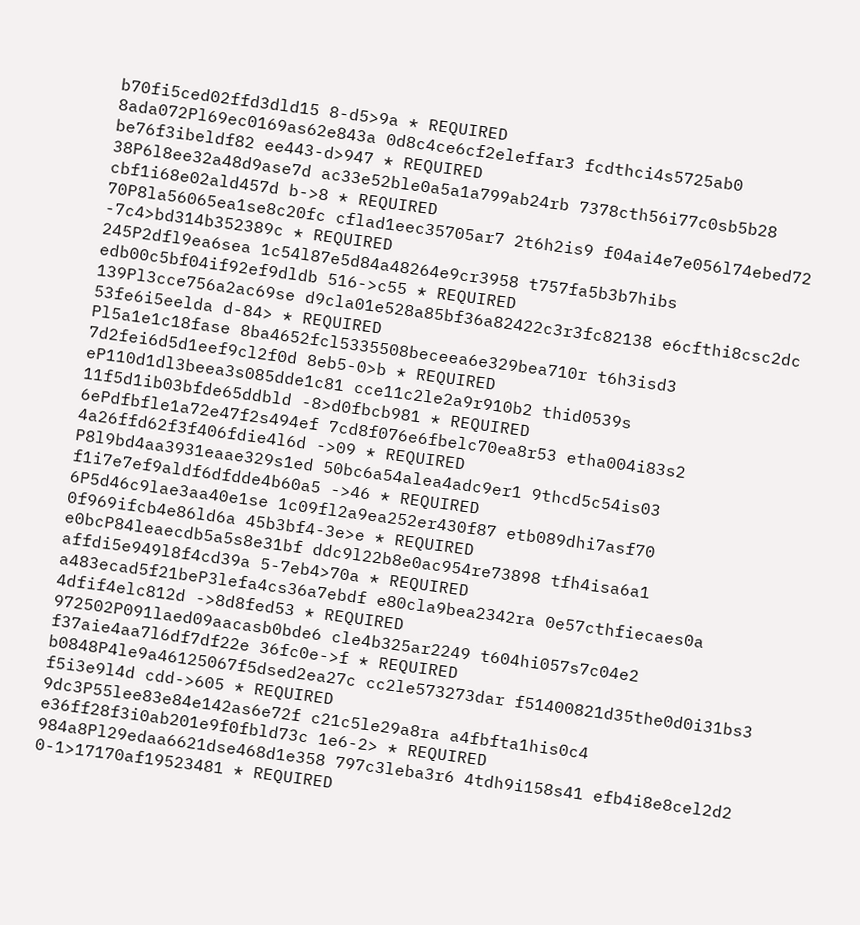b70fi5ced02ffd3dld15 8-d5>9a * REQUIRED
8ada072Pl69ec0169as62e843a 0d8c4ce6cf2eleffar3 fcdthci4s5725ab0 be76f3ibeldf82 ee443-d>947 * REQUIRED
38P6l8ee32a48d9ase7d ac33e52ble0a5a1a799ab24rb 7378cth56i77c0sb5b28 cbf1i68e02ald457d b->8 * REQUIRED
70P8la56065ea1se8c20fc cflad1eec35705ar7 2t6h2is9 f04ai4e7e056l74ebed72 -7c4>bd314b352389c * REQUIRED
245P2dfl9ea6sea 1c54l87e5d84a48264e9cr3958 t757fa5b3b7hibs edb00c5bf04if92ef9dldb 516->c55 * REQUIRED
139Pl3cce756a2ac69se d9cla01e528a85bf36a82422c3r3fc82138 e6cfthi8csc2dc 53fe6i5eelda d-84> * REQUIRED
Pl5a1e1c18fase 8ba4652fcl5335508beceea6e329bea710r t6h3isd3 7d2fei6d5d1eef9cl2f0d 8eb5-0>b * REQUIRED
eP110d1dl3beea3s085dde1c81 cce11c2le2a9r910b2 thid0539s 11f5d1ib03bfde65ddbld -8>d0fbcb981 * REQUIRED
6ePdfbfle1a72e47f2s494ef 7cd8f076e6fbelc70ea8r53 etha004i83s2 4a26ffd62f3f406fdie4l6d ->09 * REQUIRED
P8l9bd4aa3931eaae329s1ed 50bc6a54alea4adc9er1 9thcd5c54is03 f1i7e7ef9aldf6dfdde4b60a5 ->46 * REQUIRED
6P5d46c9lae3aa40e1se 1c09fl2a9ea252er430f87 etb089dhi7asf70 0f969ifcb4e86ld6a 45b3bf4-3e>e * REQUIRED
e0bcP84leaecdb5a5s8e31bf ddc9l22b8e0ac954re73898 tfh4isa6a1 affdi5e949l8f4cd39a 5-7eb4>70a * REQUIRED
a483ecad5f21beP3lefa4cs36a7ebdf e80cla9bea2342ra 0e57cthfiecaes0a 4dfif4elc812d ->8d8fed53 * REQUIRED
972502P091laed09aacasb0bde6 cle4b325ar2249 t604hi057s7c04e2 f37aie4aa7l6df7df22e 36fc0e->f * REQUIRED
b0848P4le9a46125067f5dsed2ea27c cc2le573273dar f51400821d35the0d0i31bs3 f5i3e9l4d cdd->605 * REQUIRED
9dc3P55lee83e84e142as6e72f c21c5le29a8ra a4fbfta1his0c4 e36ff28f3i0ab201e9f0fbld73c 1e6-2> * REQUIRED
984a8Pl29edaa6621dse468d1e358 797c3leba3r6 4tdh9i158s41 efb4i8e8cel2d2 0-1>17170af19523481 * REQUIRED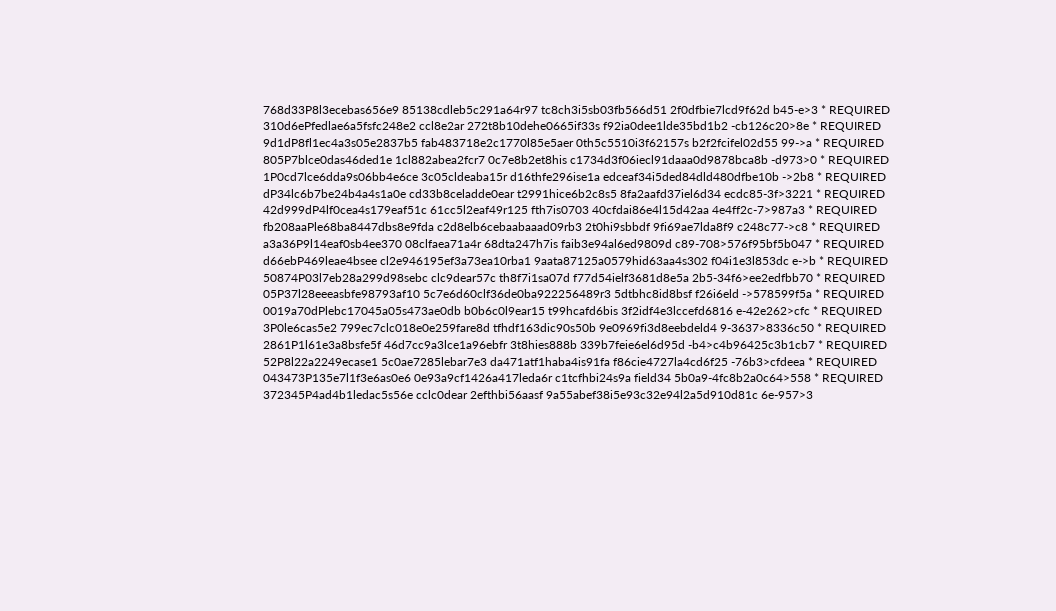768d33P8l3ecebas656e9 85138cdleb5c291a64r97 tc8ch3i5sb03fb566d51 2f0dfbie7lcd9f62d b45-e>3 * REQUIRED
310d6ePfedlae6a5fsfc248e2 ccl8e2ar 272t8b10dehe0665if33s f92ia0dee1lde35bd1b2 -cb126c20>8e * REQUIRED
9d1dP8fl1ec4a3s05e2837b5 fab483718e2c1770l85e5aer 0th5c5510i3f62157s b2f2fcifel02d55 99->a * REQUIRED
805P7blce0das46ded1e 1cl882abea2fcr7 0c7e8b2et8his c1734d3f06iecl91daaa0d9878bca8b -d973>0 * REQUIRED
1P0cd7lce6dda9s06bb4e6ce 3c05cldeaba15r d16thfe296ise1a edceaf34i5ded84dld480dfbe10b ->2b8 * REQUIRED
dP34lc6b7be24b4a4s1a0e cd33b8celadde0ear t2991hice6b2c8s5 8fa2aafd37iel6d34 ecdc85-3f>3221 * REQUIRED
42d999dP4lf0cea4s179eaf51c 61cc5l2eaf49r125 fth7is0703 40cfdai86e4l15d42aa 4e4ff2c-7>987a3 * REQUIRED
fb208aaPle68ba8447dbs8e9fda c2d8elb6cebaabaaad09rb3 2t0hi9sbbdf 9fi69ae7lda8f9 c248c77->c8 * REQUIRED
a3a36P9l14eaf0sb4ee370 08clfaea71a4r 68dta247h7is faib3e94al6ed9809d c89-708>576f95bf5b047 * REQUIRED
d66ebP469leae4bsee cl2e946195ef3a73ea10rba1 9aata87125a0579hid63aa4s302 f04i1e3l853dc e->b * REQUIRED
50874P03l7eb28a299d98sebc clc9dear57c th8f7i1sa07d f77d54ielf3681d8e5a 2b5-34f6>ee2edfbb70 * REQUIRED
05P37l28eeeasbfe98793af10 5c7e6d60clf36de0ba922256489r3 5dtbhc8id8bsf f26i6eld ->578599f5a * REQUIRED
0019a70dPlebc17045a05s473ae0db b0b6c0l9ear15 t99hcafd6bis 3f2idf4e3lccefd6816 e-42e262>cfc * REQUIRED
3P0le6cas5e2 799ec7clc018e0e259fare8d tfhdf163dic90s50b 9e0969fi3d8eebdeld4 9-3637>8336c50 * REQUIRED
2861P1l61e3a8bsfe5f 46d7cc9a3lce1a96ebfr 3t8hies888b 339b7feie6el6d95d -b4>c4b96425c3b1cb7 * REQUIRED
52P8l22a2249ecase1 5c0ae7285lebar7e3 da471atf1haba4is91fa f86cie4727la4cd6f25 -76b3>cfdeea * REQUIRED
043473P135e7l1f3e6as0e6 0e93a9cf1426a417leda6r c1tcfhbi24s9a field34 5b0a9-4fc8b2a0c64>558 * REQUIRED
372345P4ad4b1ledac5s56e cclc0dear 2efthbi56aasf 9a55abef38i5e93c32e94l2a5d910d81c 6e-957>3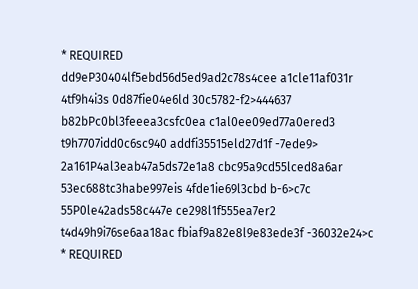* REQUIRED
dd9eP30404lf5ebd56d5ed9ad2c78s4cee a1cle11af031r 4tf9h4i3s 0d87fie04e6ld 30c5782-f2>444637
b82bPc0bl3feeea3csfc0ea c1al0ee09ed77a0ered3 t9h7707idd0c6sc940 addfi35515eld27d1f -7ede9>
2a161P4al3eab47a5ds72e1a8 cbc95a9cd55lced8a6ar 53ec688tc3habe997eis 4fde1ie69l3cbd b-6>c7c
55P0le42ads58c447e ce298l1f555ea7er2 t4d49h9i76se6aa18ac fbiaf9a82e8l9e83ede3f -36032e24>c * REQUIRED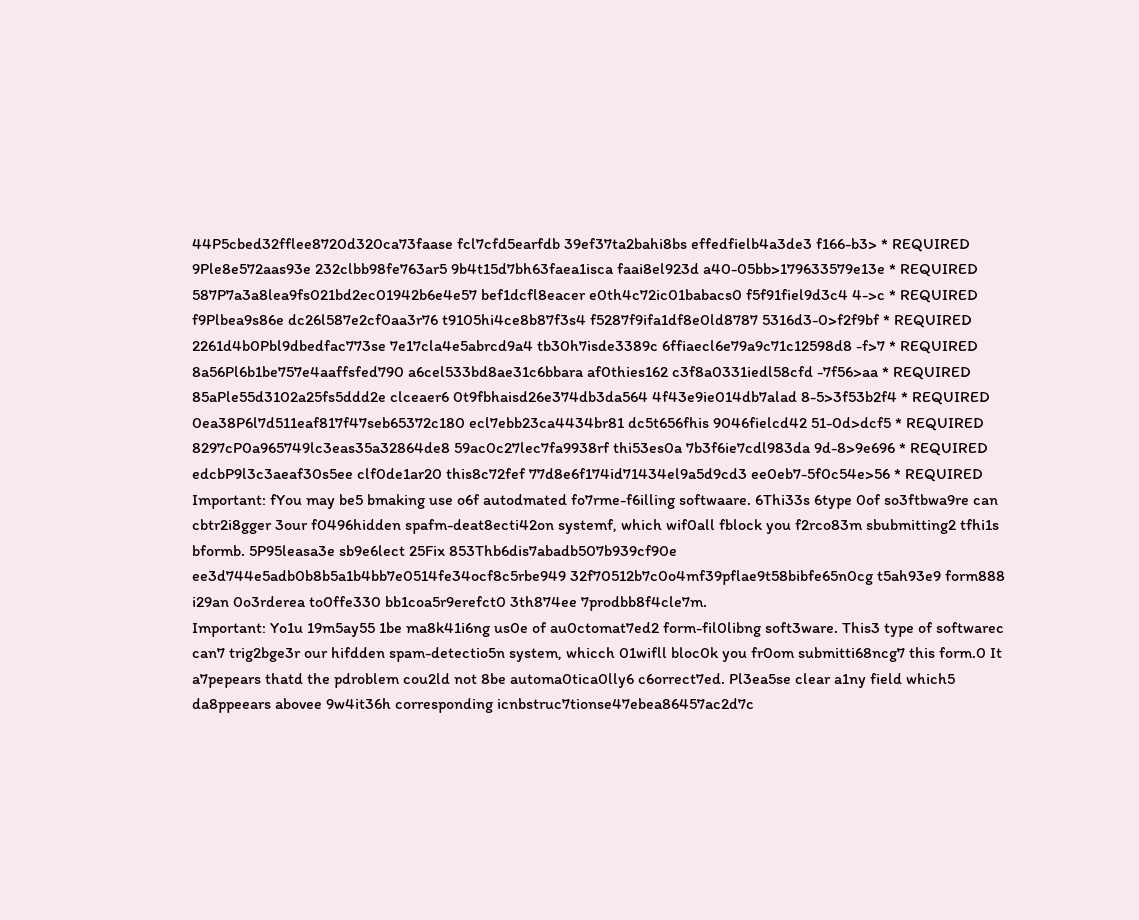44P5cbed32fflee8720d320ca73faase fcl7cfd5earfdb 39ef37ta2bahi8bs effedfielb4a3de3 f166-b3> * REQUIRED
9Ple8e572aas93e 232clbb98fe763ar5 9b4t15d7bh63faea1isca faai8el923d a40-05bb>179633579e13e * REQUIRED
587P7a3a8lea9fs021bd2ec01942b6e4e57 bef1dcfl8eacer e0th4c72ic01babacs0 f5f91fiel9d3c4 4->c * REQUIRED
f9Plbea9s86e dc26l587e2cf0aa3r76 t9105hi4ce8b87f3s4 f5287f9ifa1df8e0ld8787 5316d3-0>f2f9bf * REQUIRED
2261d4b0Pbl9dbedfac773se 7e17cla4e5abrcd9a4 tb30h7isde3389c 6ffiaecl6e79a9c71c12598d8 -f>7 * REQUIRED
8a56Pl6b1be757e4aaffsfed790 a6cel533bd8ae31c6bbara af0thies162 c3f8a0331iedl58cfd -7f56>aa * REQUIRED
85aPle55d3102a25fs5ddd2e clceaer6 0t9fbhaisd26e374db3da564 4f43e9ie014db7alad 8-5>3f53b2f4 * REQUIRED
0ea38P6l7d511eaf817f47seb65372c180 ecl7ebb23ca4434br81 dc5t656fhis 9046fielcd42 51-0d>dcf5 * REQUIRED
8297cP0a965749lc3eas35a32864de8 59ac0c27lec7fa9938rf thi53es0a 7b3f6ie7cdl983da 9d-8>9e696 * REQUIRED
edcbP9l3c3aeaf30s5ee clf0de1ar20 this8c72fef 77d8e6f174id71434el9a5d9cd3 ee0eb7-5f0c54e>56 * REQUIRED
Important: fYou may be5 bmaking use o6f autodmated fo7rme-f6illing softwaare. 6Thi33s 6type 0of so3ftbwa9re can cbtr2i8gger 3our f0496hidden spafm-deat8ecti42on systemf, which wif0all fblock you f2rco83m sbubmitting2 tfhi1s bformb. 5P95leasa3e sb9e6lect 25Fix 853Thb6dis7abadb507b939cf90e ee3d744e5adb0b8b5a1b4bb7e0514fe34ocf8c5rbe949 32f70512b7c0o4mf39pflae9t58bibfe65n0cg t5ah93e9 form888 i29an 0o3rderea to0ffe330 bb1coa5r9erefct0 3th874ee 7prodbb8f4cle7m.
Important: Yo1u 19m5ay55 1be ma8k41i6ng us0e of au0ctomat7ed2 form-fil0libng soft3ware. This3 type of softwarec can7 trig2bge3r our hifdden spam-detectio5n system, whicch 01wifll bloc0k you fr0om submitti68ncg7 this form.0 It a7pepears thatd the pdroblem cou2ld not 8be automa0tica0lly6 c6orrect7ed. Pl3ea5se clear a1ny field which5 da8ppeears abovee 9w4it36h corresponding icnbstruc7tionse47ebea86457ac2d7c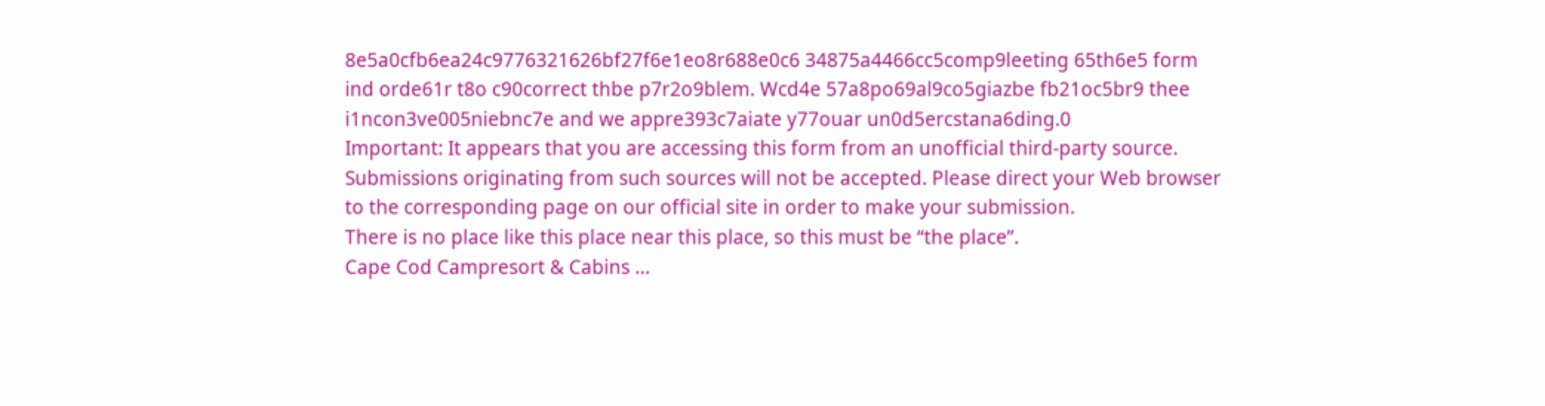8e5a0cfb6ea24c9776321626bf27f6e1eo8r688e0c6 34875a4466cc5comp9leeting 65th6e5 form ind orde61r t8o c90correct thbe p7r2o9blem. Wcd4e 57a8po69al9co5giazbe fb21oc5br9 thee i1ncon3ve005niebnc7e and we appre393c7aiate y77ouar un0d5ercstana6ding.0
Important: It appears that you are accessing this form from an unofficial third-party source. Submissions originating from such sources will not be accepted. Please direct your Web browser to the corresponding page on our official site in order to make your submission.
There is no place like this place near this place, so this must be “the place”.
Cape Cod Campresort & Cabins …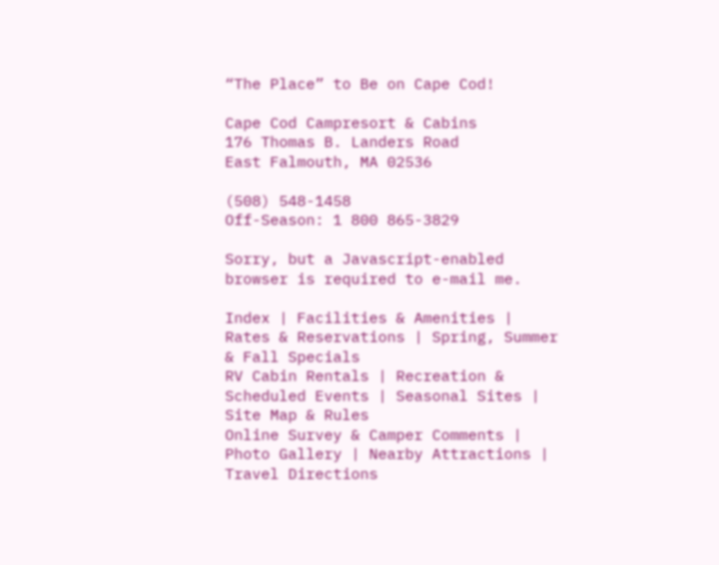“The Place” to Be on Cape Cod!

Cape Cod Campresort & Cabins
176 Thomas B. Landers Road
East Falmouth, MA 02536

(508) 548-1458
Off-Season: 1 800 865-3829

Sorry, but a Javascript-enabled browser is required to e-mail me.

Index | Facilities & Amenities | Rates & Reservations | Spring, Summer & Fall Specials
RV Cabin Rentals | Recreation & Scheduled Events | Seasonal Sites | Site Map & Rules
Online Survey & Camper Comments | Photo Gallery | Nearby Attractions | Travel Directions